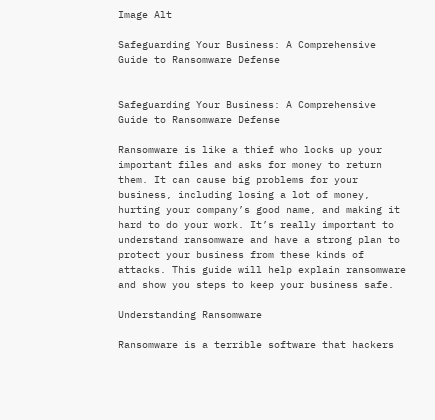Image Alt

Safeguarding Your Business: A Comprehensive Guide to Ransomware Defense


Safeguarding Your Business: A Comprehensive Guide to Ransomware Defense

Ransomware is like a thief who locks up your important files and asks for money to return them. It can cause big problems for your business, including losing a lot of money, hurting your company’s good name, and making it hard to do your work. It’s really important to understand ransomware and have a strong plan to protect your business from these kinds of attacks. This guide will help explain ransomware and show you steps to keep your business safe.

Understanding Ransomware

Ransomware is a terrible software that hackers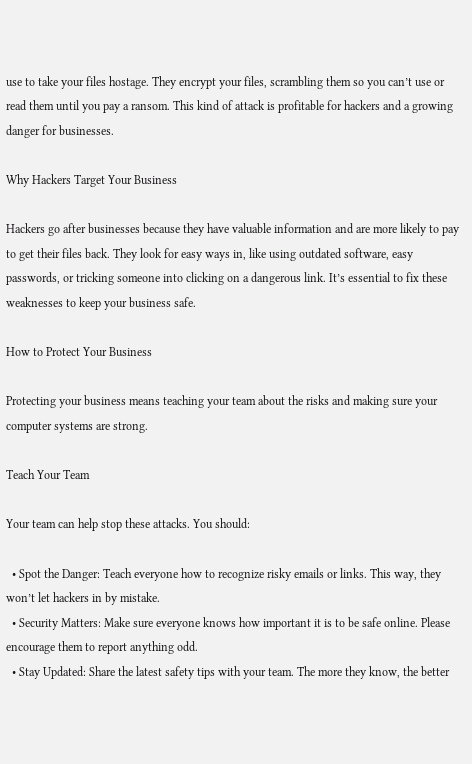use to take your files hostage. They encrypt your files, scrambling them so you can’t use or read them until you pay a ransom. This kind of attack is profitable for hackers and a growing danger for businesses.

Why Hackers Target Your Business

Hackers go after businesses because they have valuable information and are more likely to pay to get their files back. They look for easy ways in, like using outdated software, easy passwords, or tricking someone into clicking on a dangerous link. It’s essential to fix these weaknesses to keep your business safe.

How to Protect Your Business

Protecting your business means teaching your team about the risks and making sure your computer systems are strong.

Teach Your Team

Your team can help stop these attacks. You should:

  • Spot the Danger: Teach everyone how to recognize risky emails or links. This way, they won’t let hackers in by mistake.
  • Security Matters: Make sure everyone knows how important it is to be safe online. Please encourage them to report anything odd.
  • Stay Updated: Share the latest safety tips with your team. The more they know, the better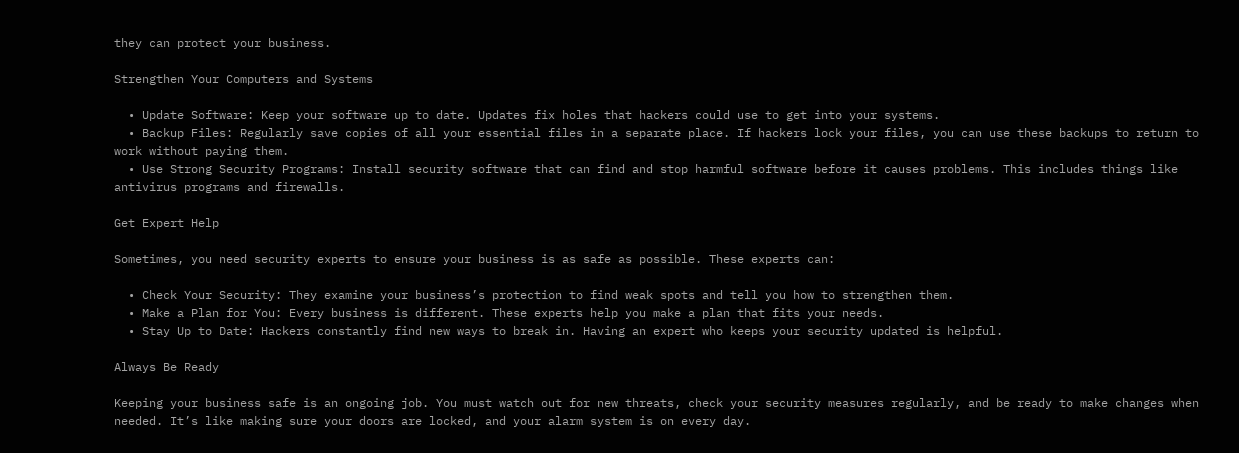they can protect your business.

Strengthen Your Computers and Systems

  • Update Software: Keep your software up to date. Updates fix holes that hackers could use to get into your systems.
  • Backup Files: Regularly save copies of all your essential files in a separate place. If hackers lock your files, you can use these backups to return to work without paying them.
  • Use Strong Security Programs: Install security software that can find and stop harmful software before it causes problems. This includes things like antivirus programs and firewalls.

Get Expert Help

Sometimes, you need security experts to ensure your business is as safe as possible. These experts can:

  • Check Your Security: They examine your business’s protection to find weak spots and tell you how to strengthen them.
  • Make a Plan for You: Every business is different. These experts help you make a plan that fits your needs.
  • Stay Up to Date: Hackers constantly find new ways to break in. Having an expert who keeps your security updated is helpful.

Always Be Ready

Keeping your business safe is an ongoing job. You must watch out for new threats, check your security measures regularly, and be ready to make changes when needed. It’s like making sure your doors are locked, and your alarm system is on every day.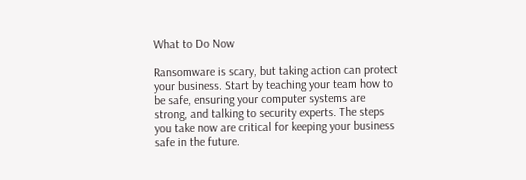What to Do Now

Ransomware is scary, but taking action can protect your business. Start by teaching your team how to be safe, ensuring your computer systems are strong, and talking to security experts. The steps you take now are critical for keeping your business safe in the future.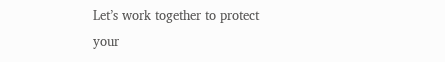Let’s work together to protect your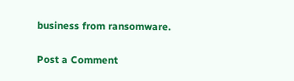business from ransomware.

Post a Comment